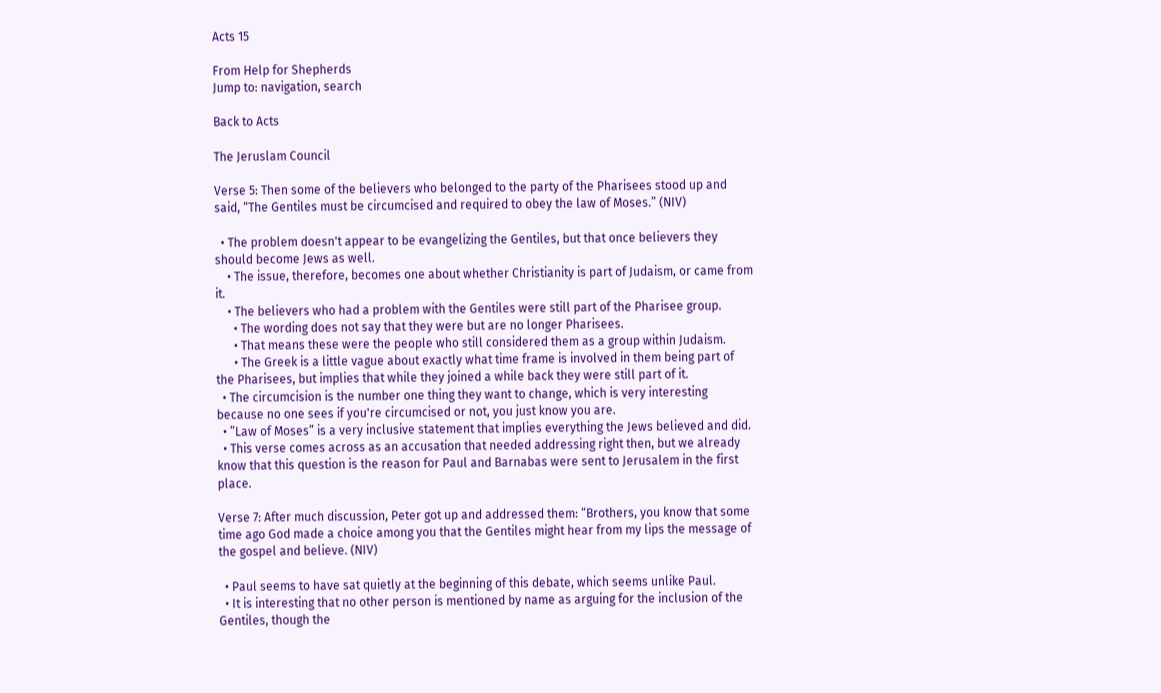Acts 15

From Help for Shepherds
Jump to: navigation, search

Back to Acts

The Jeruslam Council

Verse 5: Then some of the believers who belonged to the party of the Pharisees stood up and said, “The Gentiles must be circumcised and required to obey the law of Moses.” (NIV)

  • The problem doesn't appear to be evangelizing the Gentiles, but that once believers they should become Jews as well.
    • The issue, therefore, becomes one about whether Christianity is part of Judaism, or came from it.
    • The believers who had a problem with the Gentiles were still part of the Pharisee group.
      • The wording does not say that they were but are no longer Pharisees.
      • That means these were the people who still considered them as a group within Judaism.
      • The Greek is a little vague about exactly what time frame is involved in them being part of the Pharisees, but implies that while they joined a while back they were still part of it.
  • The circumcision is the number one thing they want to change, which is very interesting because no one sees if you're circumcised or not, you just know you are.
  • ”Law of Moses” is a very inclusive statement that implies everything the Jews believed and did.
  • This verse comes across as an accusation that needed addressing right then, but we already know that this question is the reason for Paul and Barnabas were sent to Jerusalem in the first place.

Verse 7: After much discussion, Peter got up and addressed them: “Brothers, you know that some time ago God made a choice among you that the Gentiles might hear from my lips the message of the gospel and believe. (NIV)

  • Paul seems to have sat quietly at the beginning of this debate, which seems unlike Paul.
  • It is interesting that no other person is mentioned by name as arguing for the inclusion of the Gentiles, though the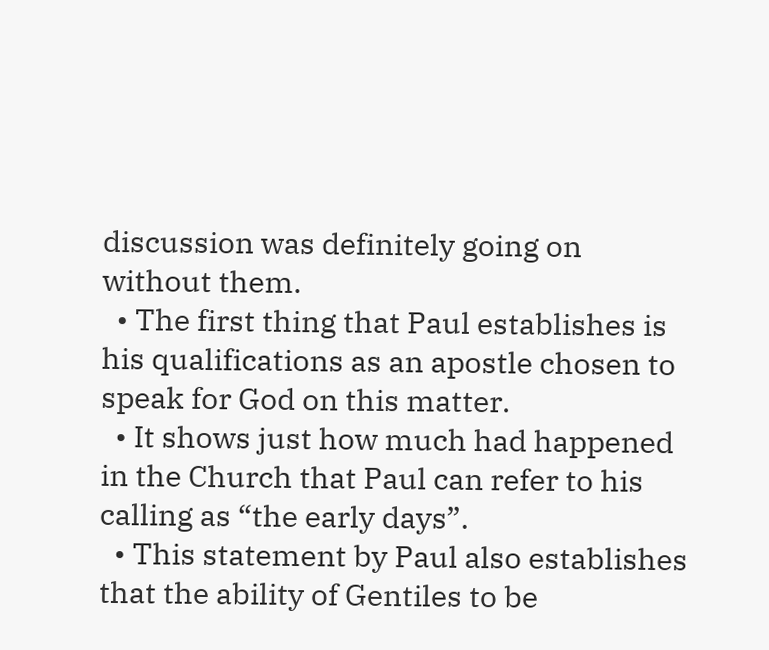discussion was definitely going on without them.
  • The first thing that Paul establishes is his qualifications as an apostle chosen to speak for God on this matter.
  • It shows just how much had happened in the Church that Paul can refer to his calling as “the early days”.
  • This statement by Paul also establishes that the ability of Gentiles to be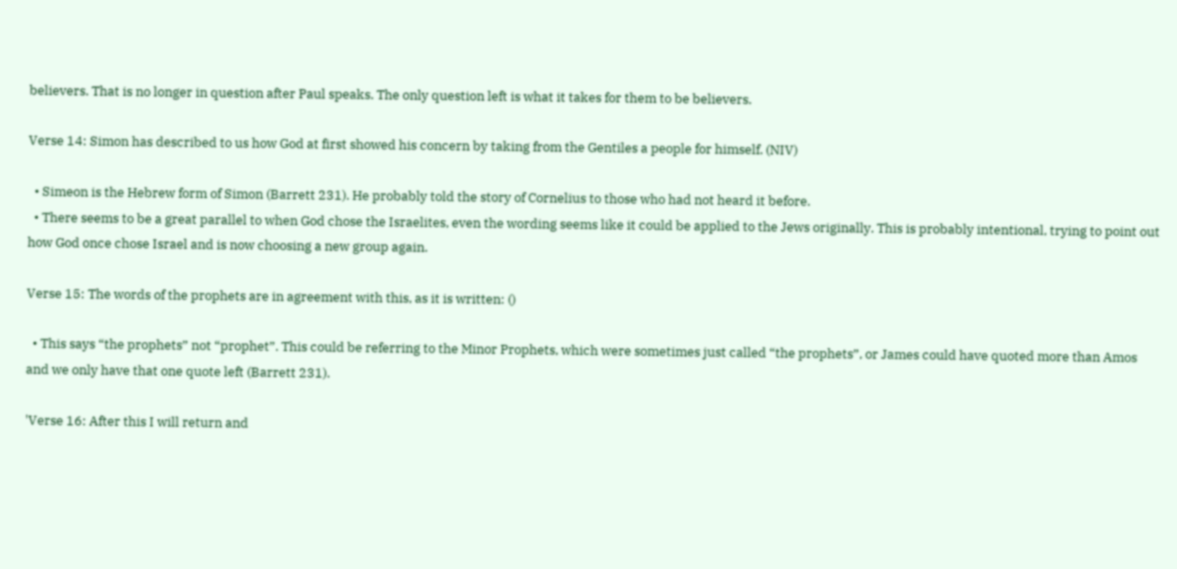believers. That is no longer in question after Paul speaks. The only question left is what it takes for them to be believers.

Verse 14: Simon has described to us how God at first showed his concern by taking from the Gentiles a people for himself. (NIV)

  • Simeon is the Hebrew form of Simon (Barrett 231). He probably told the story of Cornelius to those who had not heard it before.
  • There seems to be a great parallel to when God chose the Israelites, even the wording seems like it could be applied to the Jews originally. This is probably intentional, trying to point out how God once chose Israel and is now choosing a new group again.

Verse 15: The words of the prophets are in agreement with this, as it is written: ()

  • This says “the prophets” not “prophet”. This could be referring to the Minor Prophets, which were sometimes just called “the prophets”, or James could have quoted more than Amos and we only have that one quote left (Barrett 231).

'Verse 16: After this I will return and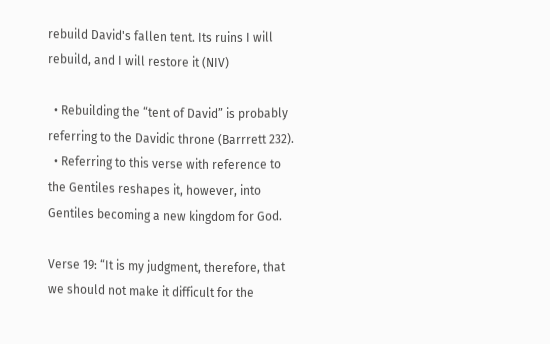rebuild David's fallen tent. Its ruins I will rebuild, and I will restore it (NIV)

  • Rebuilding the “tent of David” is probably referring to the Davidic throne (Barrrett 232).
  • Referring to this verse with reference to the Gentiles reshapes it, however, into Gentiles becoming a new kingdom for God.

Verse 19: “It is my judgment, therefore, that we should not make it difficult for the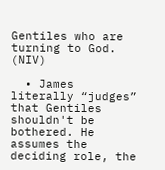Gentiles who are turning to God. (NIV)

  • James literally “judges” that Gentiles shouldn't be bothered. He assumes the deciding role, the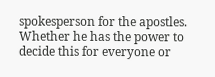spokesperson for the apostles. Whether he has the power to decide this for everyone or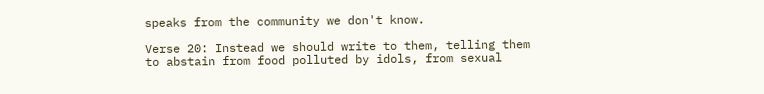speaks from the community we don't know.

Verse 20: Instead we should write to them, telling them to abstain from food polluted by idols, from sexual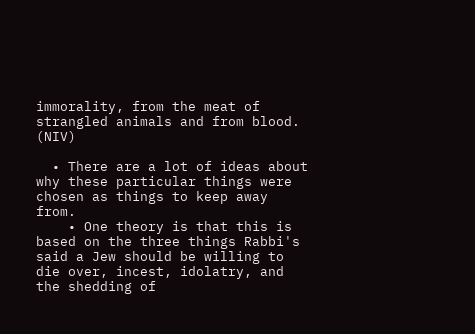immorality, from the meat of strangled animals and from blood. (NIV)

  • There are a lot of ideas about why these particular things were chosen as things to keep away from.
    • One theory is that this is based on the three things Rabbi's said a Jew should be willing to die over, incest, idolatry, and the shedding of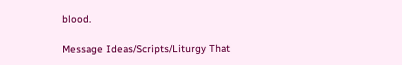blood.

Message Ideas/Scripts/Liturgy That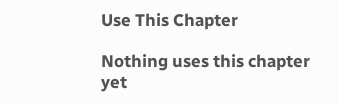Use This Chapter

Nothing uses this chapter yet